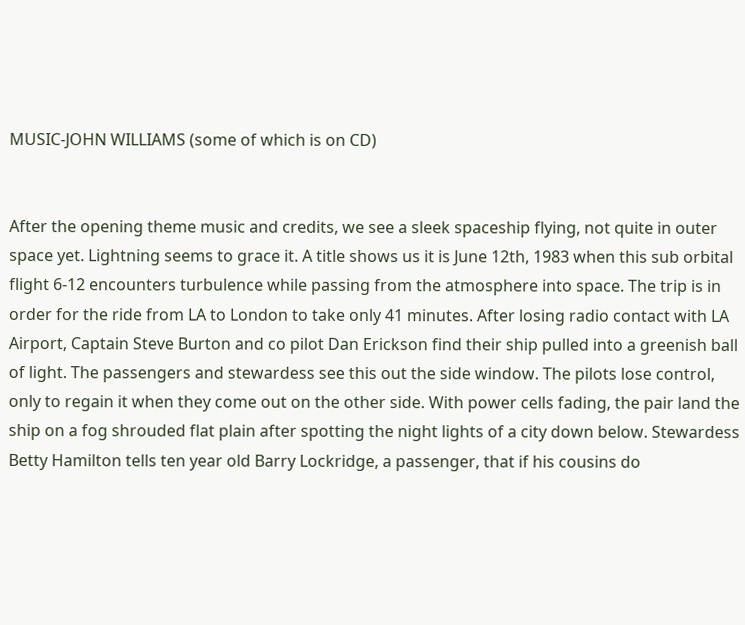MUSIC-JOHN WILLIAMS (some of which is on CD)


After the opening theme music and credits, we see a sleek spaceship flying, not quite in outer space yet. Lightning seems to grace it. A title shows us it is June 12th, 1983 when this sub orbital flight 6-12 encounters turbulence while passing from the atmosphere into space. The trip is in order for the ride from LA to London to take only 41 minutes. After losing radio contact with LA Airport, Captain Steve Burton and co pilot Dan Erickson find their ship pulled into a greenish ball of light. The passengers and stewardess see this out the side window. The pilots lose control, only to regain it when they come out on the other side. With power cells fading, the pair land the ship on a fog shrouded flat plain after spotting the night lights of a city down below. Stewardess Betty Hamilton tells ten year old Barry Lockridge, a passenger, that if his cousins do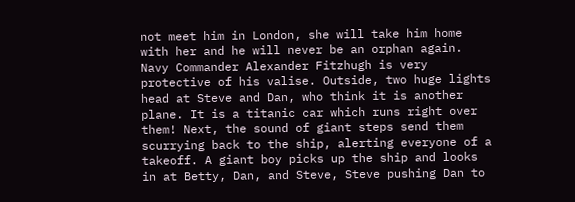not meet him in London, she will take him home with her and he will never be an orphan again. Navy Commander Alexander Fitzhugh is very protective of his valise. Outside, two huge lights head at Steve and Dan, who think it is another plane. It is a titanic car which runs right over them! Next, the sound of giant steps send them scurrying back to the ship, alerting everyone of a takeoff. A giant boy picks up the ship and looks in at Betty, Dan, and Steve, Steve pushing Dan to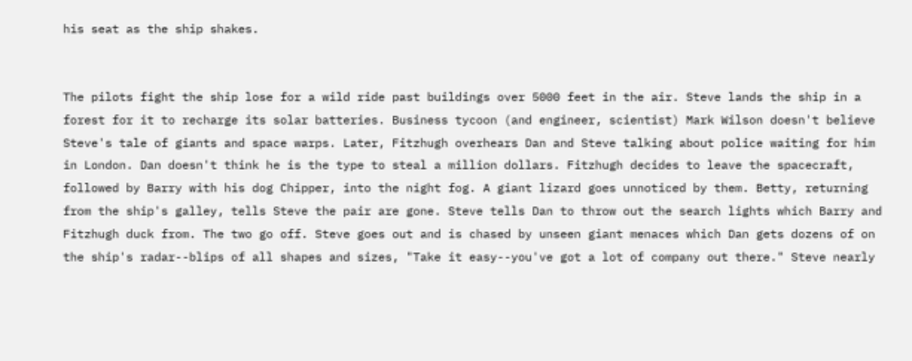his seat as the ship shakes.


The pilots fight the ship lose for a wild ride past buildings over 5000 feet in the air. Steve lands the ship in a forest for it to recharge its solar batteries. Business tycoon (and engineer, scientist) Mark Wilson doesn't believe Steve's tale of giants and space warps. Later, Fitzhugh overhears Dan and Steve talking about police waiting for him in London. Dan doesn't think he is the type to steal a million dollars. Fitzhugh decides to leave the spacecraft, followed by Barry with his dog Chipper, into the night fog. A giant lizard goes unnoticed by them. Betty, returning from the ship's galley, tells Steve the pair are gone. Steve tells Dan to throw out the search lights which Barry and Fitzhugh duck from. The two go off. Steve goes out and is chased by unseen giant menaces which Dan gets dozens of on the ship's radar--blips of all shapes and sizes, "Take it easy--you've got a lot of company out there." Steve nearly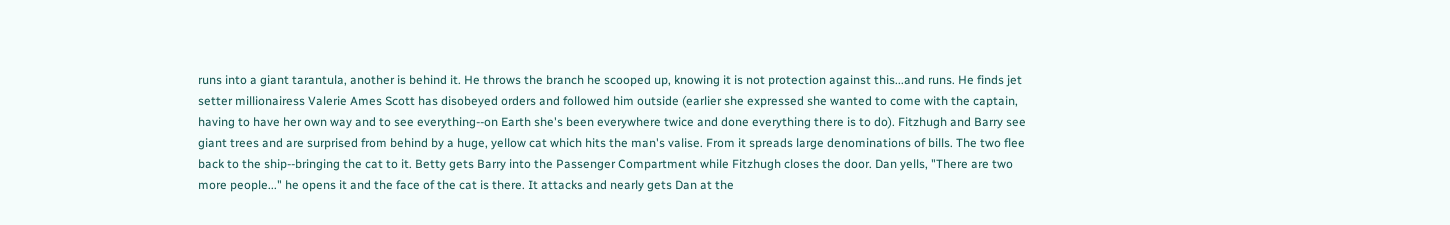runs into a giant tarantula, another is behind it. He throws the branch he scooped up, knowing it is not protection against this...and runs. He finds jet setter millionairess Valerie Ames Scott has disobeyed orders and followed him outside (earlier she expressed she wanted to come with the captain, having to have her own way and to see everything--on Earth she's been everywhere twice and done everything there is to do). Fitzhugh and Barry see giant trees and are surprised from behind by a huge, yellow cat which hits the man's valise. From it spreads large denominations of bills. The two flee back to the ship--bringing the cat to it. Betty gets Barry into the Passenger Compartment while Fitzhugh closes the door. Dan yells, "There are two more people..." he opens it and the face of the cat is there. It attacks and nearly gets Dan at the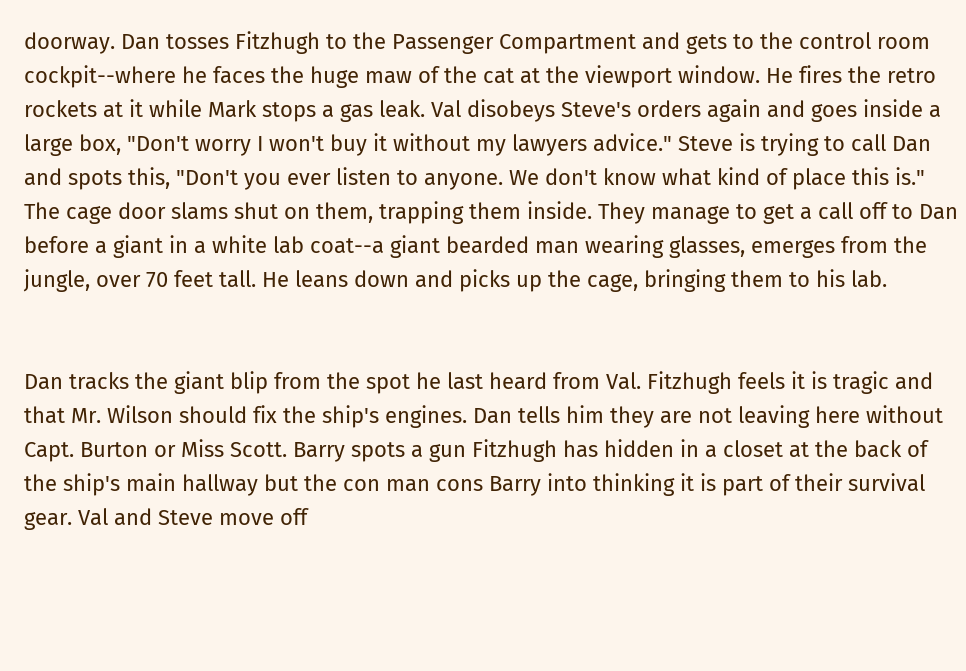doorway. Dan tosses Fitzhugh to the Passenger Compartment and gets to the control room cockpit--where he faces the huge maw of the cat at the viewport window. He fires the retro rockets at it while Mark stops a gas leak. Val disobeys Steve's orders again and goes inside a large box, "Don't worry I won't buy it without my lawyers advice." Steve is trying to call Dan and spots this, "Don't you ever listen to anyone. We don't know what kind of place this is." The cage door slams shut on them, trapping them inside. They manage to get a call off to Dan before a giant in a white lab coat--a giant bearded man wearing glasses, emerges from the jungle, over 70 feet tall. He leans down and picks up the cage, bringing them to his lab.


Dan tracks the giant blip from the spot he last heard from Val. Fitzhugh feels it is tragic and that Mr. Wilson should fix the ship's engines. Dan tells him they are not leaving here without Capt. Burton or Miss Scott. Barry spots a gun Fitzhugh has hidden in a closet at the back of the ship's main hallway but the con man cons Barry into thinking it is part of their survival gear. Val and Steve move off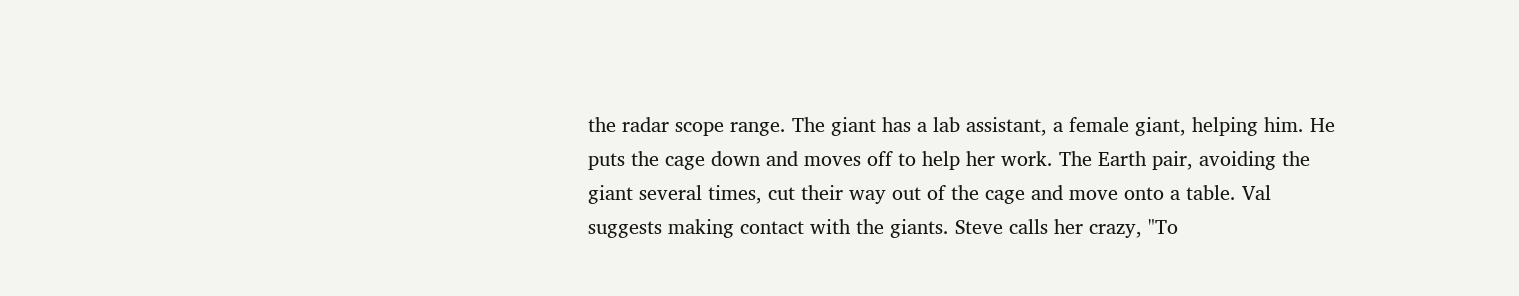the radar scope range. The giant has a lab assistant, a female giant, helping him. He puts the cage down and moves off to help her work. The Earth pair, avoiding the giant several times, cut their way out of the cage and move onto a table. Val suggests making contact with the giants. Steve calls her crazy, "To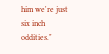him we're just six inch oddities."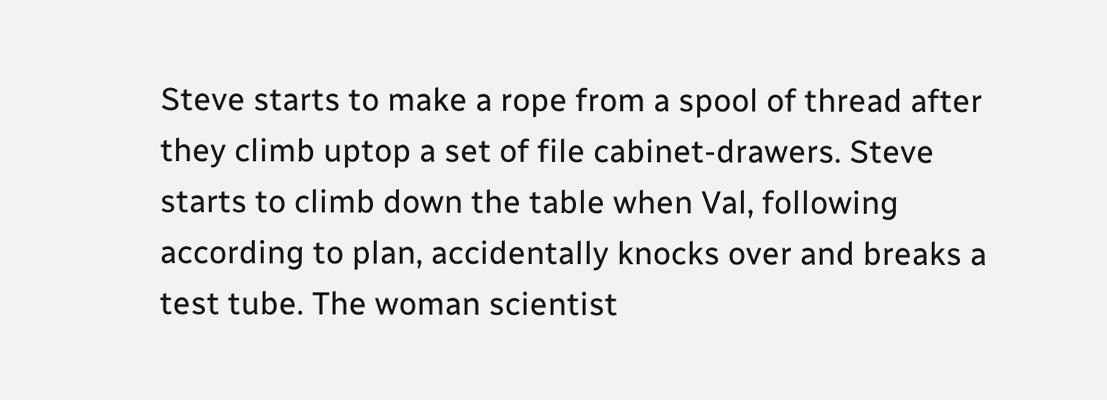Steve starts to make a rope from a spool of thread after they climb uptop a set of file cabinet-drawers. Steve starts to climb down the table when Val, following according to plan, accidentally knocks over and breaks a test tube. The woman scientist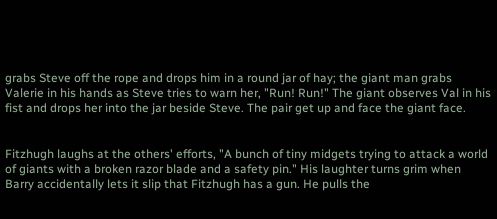grabs Steve off the rope and drops him in a round jar of hay; the giant man grabs Valerie in his hands as Steve tries to warn her, "Run! Run!" The giant observes Val in his fist and drops her into the jar beside Steve. The pair get up and face the giant face.


Fitzhugh laughs at the others' efforts, "A bunch of tiny midgets trying to attack a world of giants with a broken razor blade and a safety pin." His laughter turns grim when Barry accidentally lets it slip that Fitzhugh has a gun. He pulls the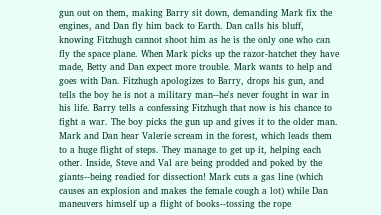gun out on them, making Barry sit down, demanding Mark fix the engines, and Dan fly him back to Earth. Dan calls his bluff, knowing Fitzhugh cannot shoot him as he is the only one who can fly the space plane. When Mark picks up the razor-hatchet they have made, Betty and Dan expect more trouble. Mark wants to help and goes with Dan. Fitzhugh apologizes to Barry, drops his gun, and tells the boy he is not a military man--he's never fought in war in his life. Barry tells a confessing Fitzhugh that now is his chance to fight a war. The boy picks the gun up and gives it to the older man. Mark and Dan hear Valerie scream in the forest, which leads them to a huge flight of steps. They manage to get up it, helping each other. Inside, Steve and Val are being prodded and poked by the giants--being readied for dissection! Mark cuts a gas line (which causes an explosion and makes the female cough a lot) while Dan maneuvers himself up a flight of books--tossing the rope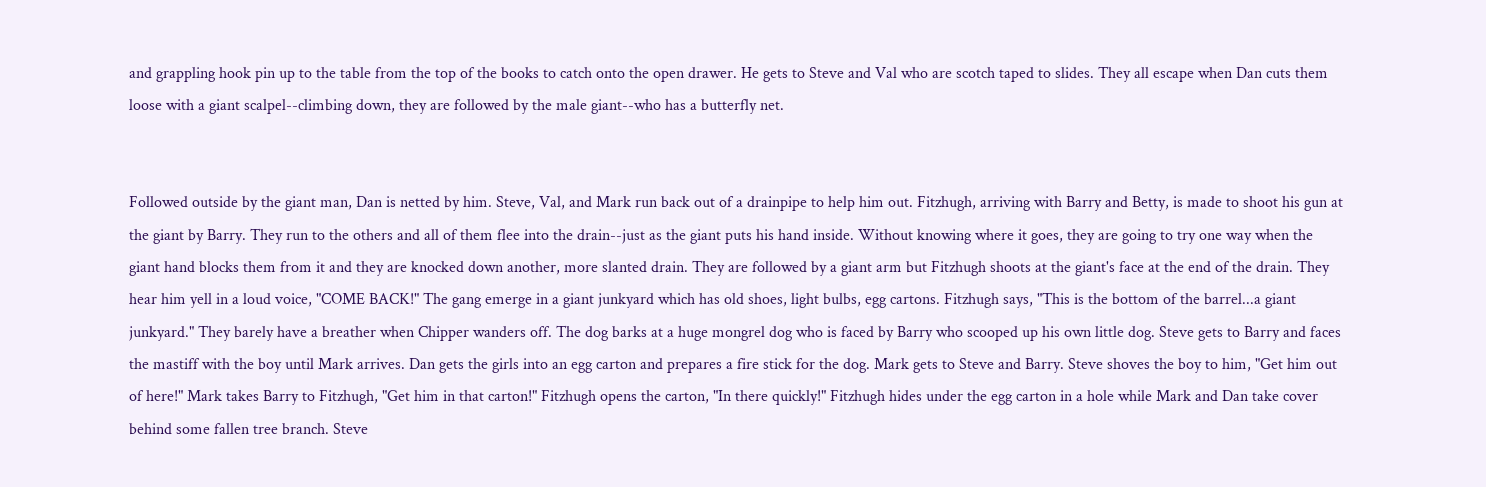and grappling hook pin up to the table from the top of the books to catch onto the open drawer. He gets to Steve and Val who are scotch taped to slides. They all escape when Dan cuts them loose with a giant scalpel--climbing down, they are followed by the male giant--who has a butterfly net.


Followed outside by the giant man, Dan is netted by him. Steve, Val, and Mark run back out of a drainpipe to help him out. Fitzhugh, arriving with Barry and Betty, is made to shoot his gun at the giant by Barry. They run to the others and all of them flee into the drain--just as the giant puts his hand inside. Without knowing where it goes, they are going to try one way when the giant hand blocks them from it and they are knocked down another, more slanted drain. They are followed by a giant arm but Fitzhugh shoots at the giant's face at the end of the drain. They hear him yell in a loud voice, "COME BACK!" The gang emerge in a giant junkyard which has old shoes, light bulbs, egg cartons. Fitzhugh says, "This is the bottom of the barrel...a giant junkyard." They barely have a breather when Chipper wanders off. The dog barks at a huge mongrel dog who is faced by Barry who scooped up his own little dog. Steve gets to Barry and faces the mastiff with the boy until Mark arrives. Dan gets the girls into an egg carton and prepares a fire stick for the dog. Mark gets to Steve and Barry. Steve shoves the boy to him, "Get him out of here!" Mark takes Barry to Fitzhugh, "Get him in that carton!" Fitzhugh opens the carton, "In there quickly!" Fitzhugh hides under the egg carton in a hole while Mark and Dan take cover behind some fallen tree branch. Steve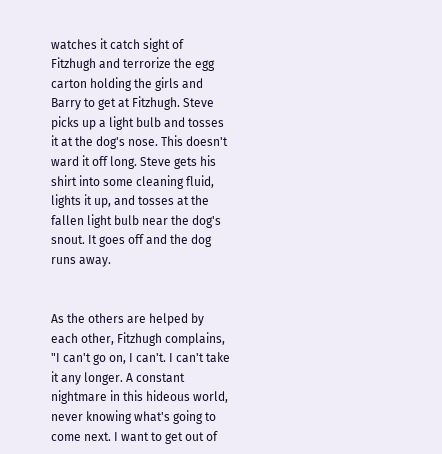watches it catch sight of Fitzhugh and terrorize the egg carton holding the girls and Barry to get at Fitzhugh. Steve picks up a light bulb and tosses it at the dog's nose. This doesn't ward it off long. Steve gets his shirt into some cleaning fluid, lights it up, and tosses at the fallen light bulb near the dog's snout. It goes off and the dog runs away.


As the others are helped by each other, Fitzhugh complains, "I can't go on, I can't. I can't take it any longer. A constant nightmare in this hideous world, never knowing what's going to come next. I want to get out of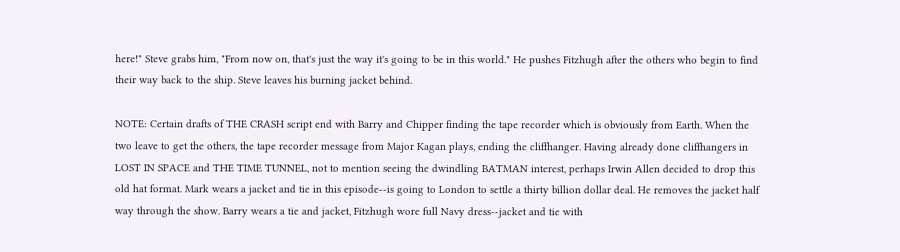here!" Steve grabs him, "From now on, that's just the way it's going to be in this world." He pushes Fitzhugh after the others who begin to find their way back to the ship. Steve leaves his burning jacket behind.

NOTE: Certain drafts of THE CRASH script end with Barry and Chipper finding the tape recorder which is obviously from Earth. When the two leave to get the others, the tape recorder message from Major Kagan plays, ending the cliffhanger. Having already done cliffhangers in LOST IN SPACE and THE TIME TUNNEL, not to mention seeing the dwindling BATMAN interest, perhaps Irwin Allen decided to drop this old hat format. Mark wears a jacket and tie in this episode--is going to London to settle a thirty billion dollar deal. He removes the jacket half way through the show. Barry wears a tie and jacket, Fitzhugh wore full Navy dress--jacket and tie with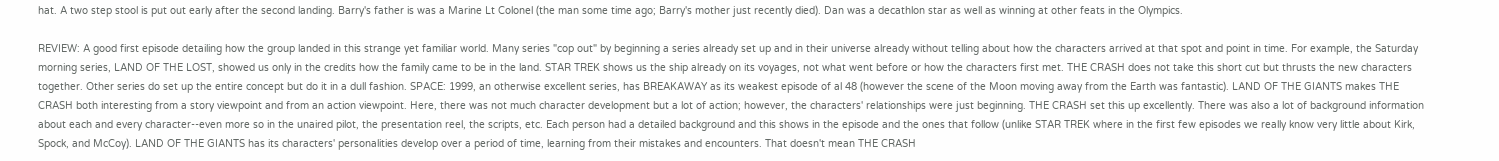hat. A two step stool is put out early after the second landing. Barry's father is was a Marine Lt Colonel (the man some time ago; Barry's mother just recently died). Dan was a decathlon star as well as winning at other feats in the Olympics.

REVIEW: A good first episode detailing how the group landed in this strange yet familiar world. Many series "cop out" by beginning a series already set up and in their universe already without telling about how the characters arrived at that spot and point in time. For example, the Saturday morning series, LAND OF THE LOST, showed us only in the credits how the family came to be in the land. STAR TREK shows us the ship already on its voyages, not what went before or how the characters first met. THE CRASH does not take this short cut but thrusts the new characters together. Other series do set up the entire concept but do it in a dull fashion. SPACE: 1999, an otherwise excellent series, has BREAKAWAY as its weakest episode of al 48 (however the scene of the Moon moving away from the Earth was fantastic). LAND OF THE GIANTS makes THE CRASH both interesting from a story viewpoint and from an action viewpoint. Here, there was not much character development but a lot of action; however, the characters' relationships were just beginning. THE CRASH set this up excellently. There was also a lot of background information about each and every character--even more so in the unaired pilot, the presentation reel, the scripts, etc. Each person had a detailed background and this shows in the episode and the ones that follow (unlike STAR TREK where in the first few episodes we really know very little about Kirk, Spock, and McCoy). LAND OF THE GIANTS has its characters' personalities develop over a period of time, learning from their mistakes and encounters. That doesn't mean THE CRASH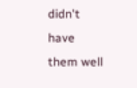didn't have them well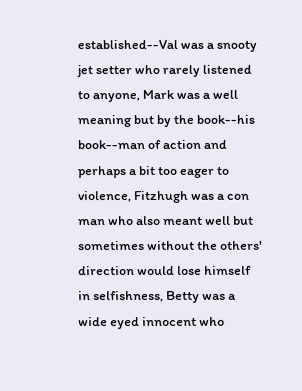established--Val was a snooty jet setter who rarely listened to anyone, Mark was a well meaning but by the book--his book--man of action and perhaps a bit too eager to violence, Fitzhugh was a con man who also meant well but sometimes without the others' direction would lose himself in selfishness, Betty was a wide eyed innocent who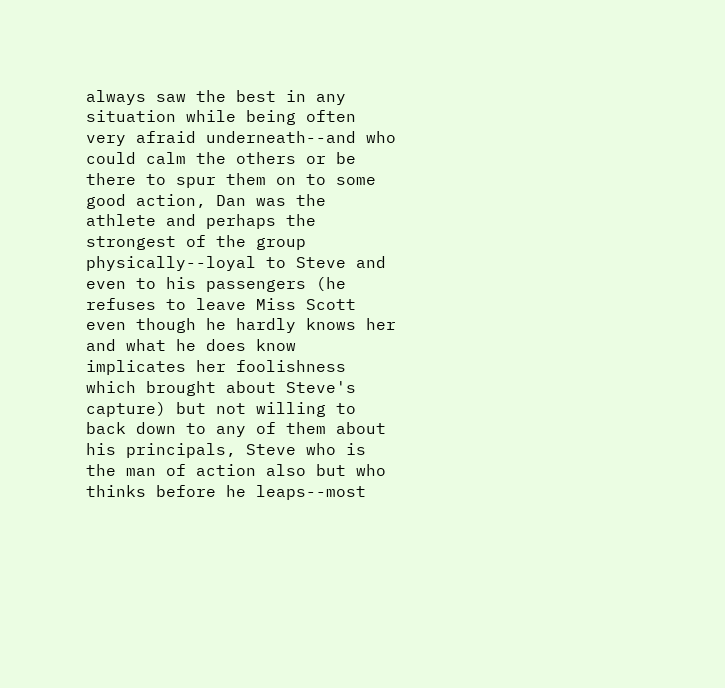always saw the best in any situation while being often very afraid underneath--and who could calm the others or be there to spur them on to some good action, Dan was the athlete and perhaps the strongest of the group physically--loyal to Steve and even to his passengers (he refuses to leave Miss Scott even though he hardly knows her and what he does know implicates her foolishness which brought about Steve's capture) but not willing to back down to any of them about his principals, Steve who is the man of action also but who thinks before he leaps--most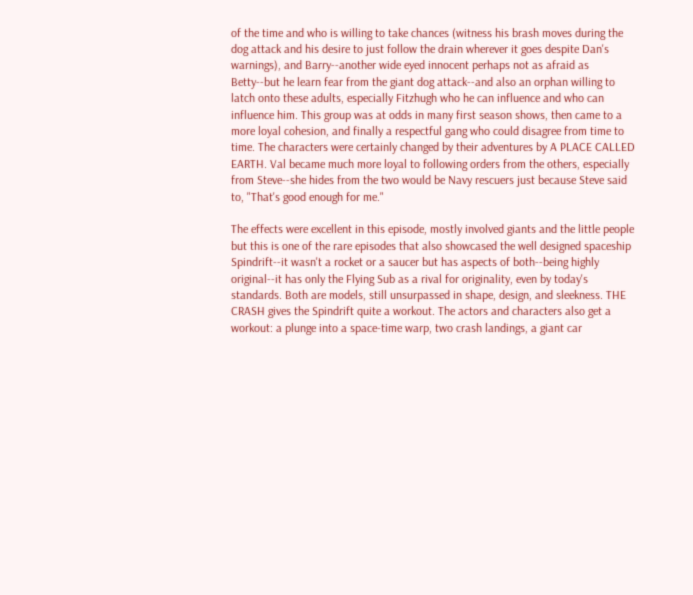of the time and who is willing to take chances (witness his brash moves during the dog attack and his desire to just follow the drain wherever it goes despite Dan's warnings), and Barry--another wide eyed innocent perhaps not as afraid as Betty--but he learn fear from the giant dog attack--and also an orphan willing to latch onto these adults, especially Fitzhugh who he can influence and who can influence him. This group was at odds in many first season shows, then came to a more loyal cohesion, and finally a respectful gang who could disagree from time to time. The characters were certainly changed by their adventures by A PLACE CALLED EARTH. Val became much more loyal to following orders from the others, especially from Steve--she hides from the two would be Navy rescuers just because Steve said to, "That's good enough for me."

The effects were excellent in this episode, mostly involved giants and the little people but this is one of the rare episodes that also showcased the well designed spaceship Spindrift--it wasn't a rocket or a saucer but has aspects of both--being highly original--it has only the Flying Sub as a rival for originality, even by today's standards. Both are models, still unsurpassed in shape, design, and sleekness. THE CRASH gives the Spindrift quite a workout. The actors and characters also get a workout: a plunge into a space-time warp, two crash landings, a giant car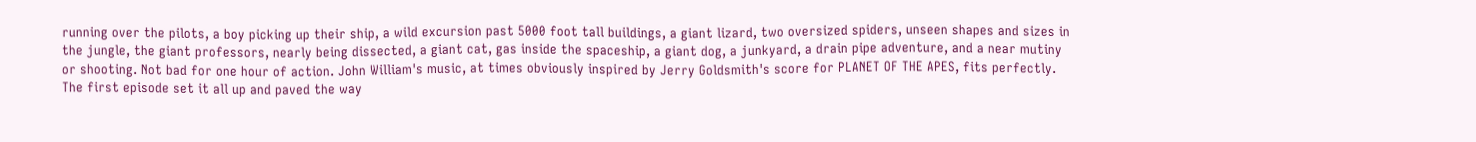running over the pilots, a boy picking up their ship, a wild excursion past 5000 foot tall buildings, a giant lizard, two oversized spiders, unseen shapes and sizes in the jungle, the giant professors, nearly being dissected, a giant cat, gas inside the spaceship, a giant dog, a junkyard, a drain pipe adventure, and a near mutiny or shooting. Not bad for one hour of action. John William's music, at times obviously inspired by Jerry Goldsmith's score for PLANET OF THE APES, fits perfectly. The first episode set it all up and paved the way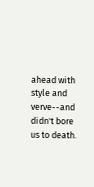ahead with style and verve--and didn't bore us to death.